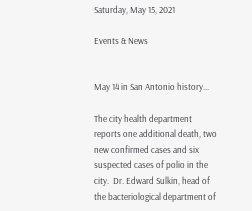Saturday, May 15, 2021

Events & News


May 14 in San Antonio history...

The city health department reports one additional death, two new confirmed cases and six suspected cases of polio in the city.  Dr. Edward Sulkin, head of the bacteriological department of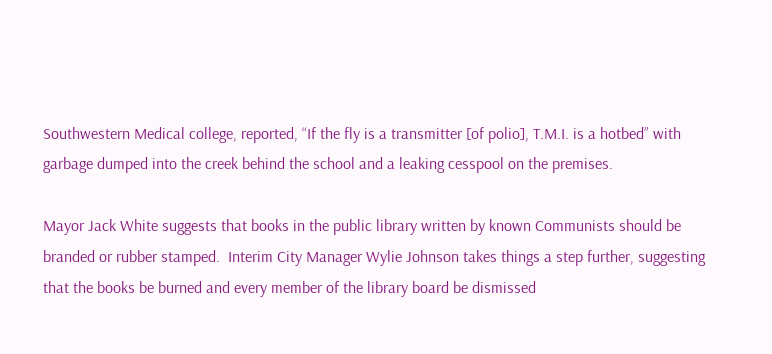Southwestern Medical college, reported, “If the fly is a transmitter [of polio], T.M.I. is a hotbed” with garbage dumped into the creek behind the school and a leaking cesspool on the premises.

Mayor Jack White suggests that books in the public library written by known Communists should be branded or rubber stamped.  Interim City Manager Wylie Johnson takes things a step further, suggesting that the books be burned and every member of the library board be dismissed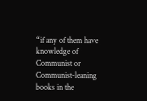“if any of them have knowledge of Communist or Communist-leaning books in the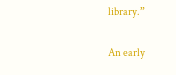library.”

An early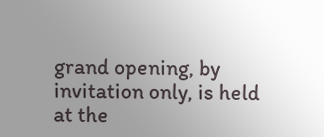grand opening, by invitation only, is held at the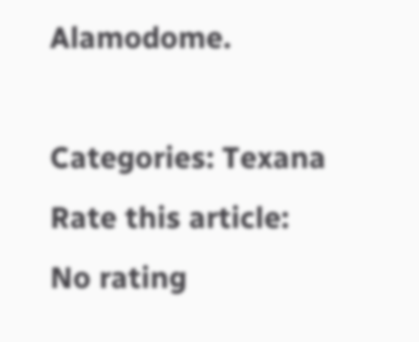Alamodome.

Categories: Texana
Rate this article:
No rating